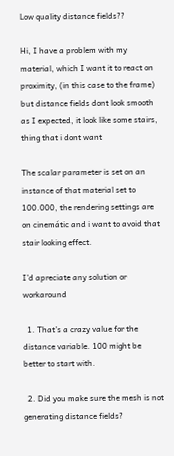Low quality distance fields??

Hi, I have a problem with my material, which I want it to react on proximity, (in this case to the frame) but distance fields dont look smooth as I expected, it look like some stairs, thing that i dont want

The scalar parameter is set on an instance of that material set to 100.000, the rendering settings are on cinemátic and i want to avoid that stair looking effect.

I’d apreciate any solution or workaround

  1. That’s a crazy value for the distance variable. 100 might be better to start with.

  2. Did you make sure the mesh is not generating distance fields?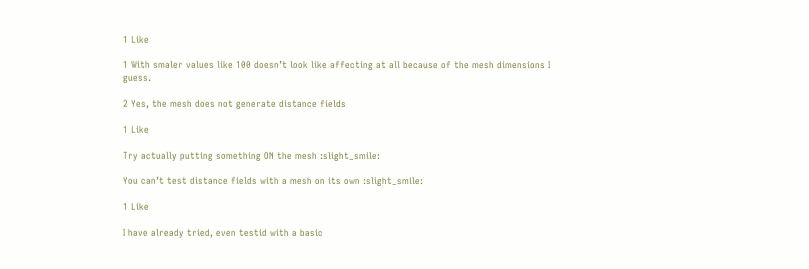1 Like

1 With smaler values like 100 doesn’t look like affecting at all because of the mesh dimensions I guess.

2 Yes, the mesh does not generate distance fields

1 Like

Try actually putting something ON the mesh :slight_smile:

You can’t test distance fields with a mesh on its own :slight_smile:

1 Like

I have already tried, even testid with a basic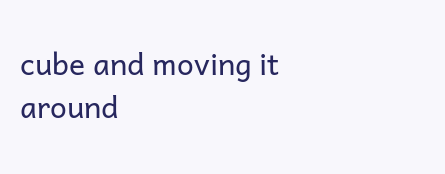cube and moving it around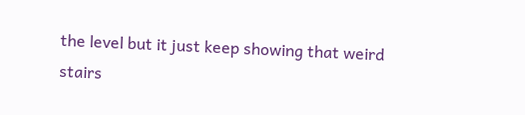the level but it just keep showing that weird stairs